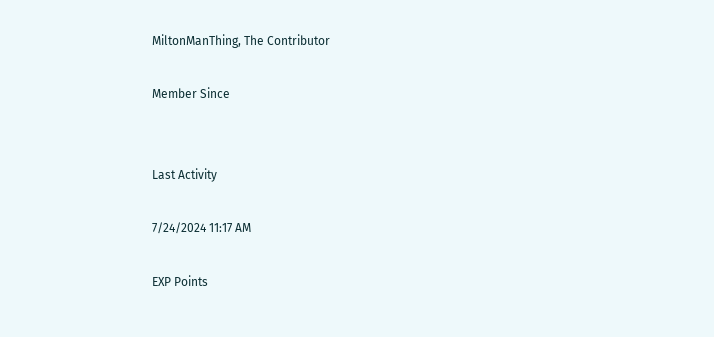MiltonManThing, The Contributor

Member Since


Last Activity

7/24/2024 11:17 AM

EXP Points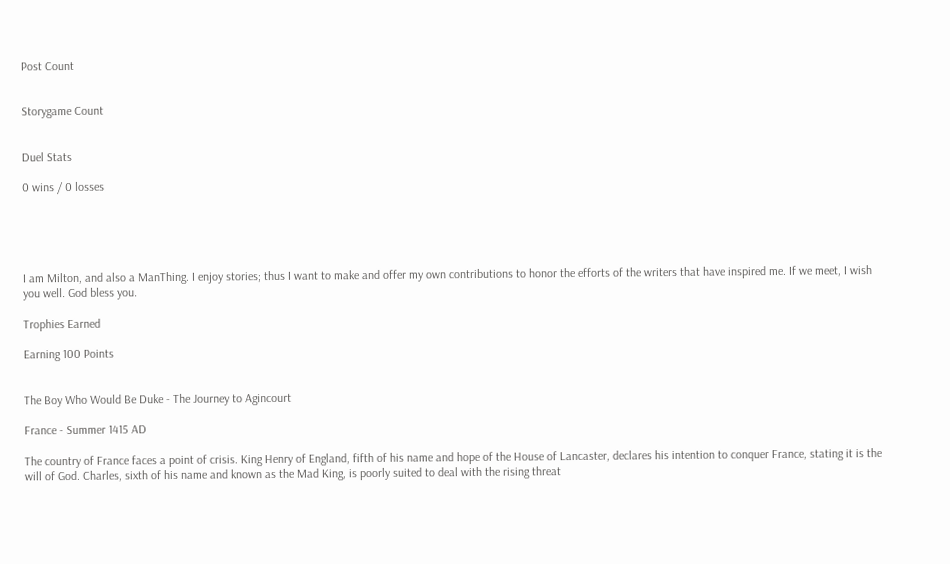Post Count


Storygame Count


Duel Stats

0 wins / 0 losses





I am Milton, and also a ManThing. I enjoy stories; thus I want to make and offer my own contributions to honor the efforts of the writers that have inspired me. If we meet, I wish you well. God bless you.

Trophies Earned

Earning 100 Points


The Boy Who Would Be Duke - The Journey to Agincourt

France - Summer 1415 AD

The country of France faces a point of crisis. King Henry of England, fifth of his name and hope of the House of Lancaster, declares his intention to conquer France, stating it is the will of God. Charles, sixth of his name and known as the Mad King, is poorly suited to deal with the rising threat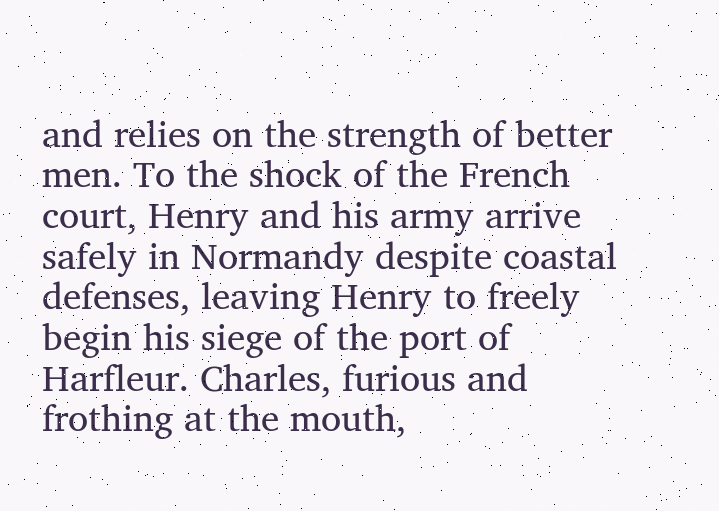and relies on the strength of better men. To the shock of the French court, Henry and his army arrive safely in Normandy despite coastal defenses, leaving Henry to freely begin his siege of the port of Harfleur. Charles, furious and frothing at the mouth,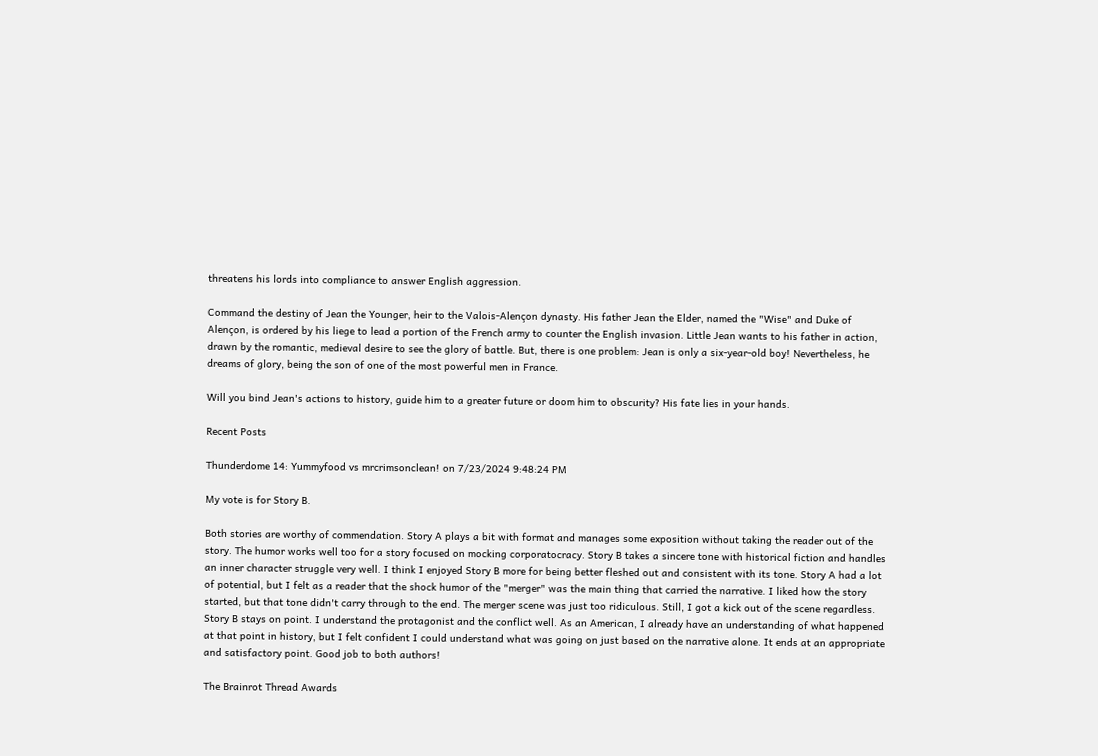threatens his lords into compliance to answer English aggression.

Command the destiny of Jean the Younger, heir to the Valois-Alençon dynasty. His father Jean the Elder, named the "Wise" and Duke of Alençon, is ordered by his liege to lead a portion of the French army to counter the English invasion. Little Jean wants to his father in action, drawn by the romantic, medieval desire to see the glory of battle. But, there is one problem: Jean is only a six-year-old boy! Nevertheless, he dreams of glory, being the son of one of the most powerful men in France.

Will you bind Jean's actions to history, guide him to a greater future or doom him to obscurity? His fate lies in your hands.

Recent Posts

Thunderdome 14: Yummyfood vs mrcrimsonclean! on 7/23/2024 9:48:24 PM

My vote is for Story B.

Both stories are worthy of commendation. Story A plays a bit with format and manages some exposition without taking the reader out of the story. The humor works well too for a story focused on mocking corporatocracy. Story B takes a sincere tone with historical fiction and handles an inner character struggle very well. I think I enjoyed Story B more for being better fleshed out and consistent with its tone. Story A had a lot of potential, but I felt as a reader that the shock humor of the "merger" was the main thing that carried the narrative. I liked how the story started, but that tone didn't carry through to the end. The merger scene was just too ridiculous. Still, I got a kick out of the scene regardless. Story B stays on point. I understand the protagonist and the conflict well. As an American, I already have an understanding of what happened at that point in history, but I felt confident I could understand what was going on just based on the narrative alone. It ends at an appropriate and satisfactory point. Good job to both authors!

The Brainrot Thread Awards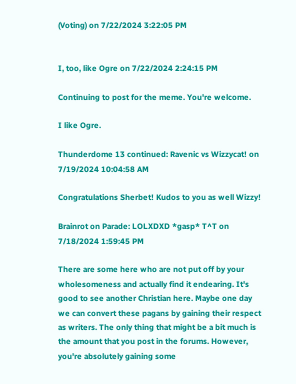(Voting) on 7/22/2024 3:22:05 PM


I, too, like Ogre on 7/22/2024 2:24:15 PM

Continuing to post for the meme. You're welcome.

I like Ogre.

Thunderdome 13 continued: Ravenic vs Wizzycat! on 7/19/2024 10:04:58 AM

Congratulations Sherbet! Kudos to you as well Wizzy!

Brainrot on Parade: LOLXDXD *gasp* T^T on 7/18/2024 1:59:45 PM

There are some here who are not put off by your wholesomeness and actually find it endearing. It's good to see another Christian here. Maybe one day we can convert these pagans by gaining their respect as writers. The only thing that might be a bit much is the amount that you post in the forums. However, you're absolutely gaining some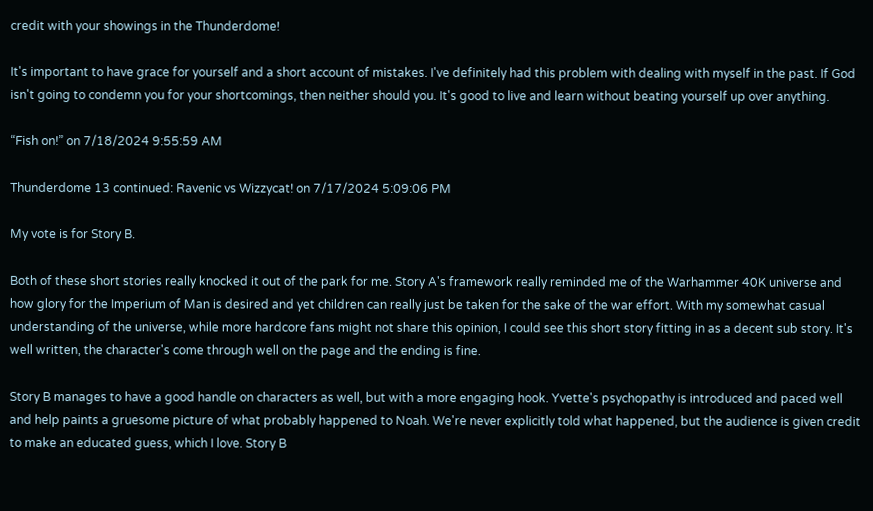credit with your showings in the Thunderdome!

It's important to have grace for yourself and a short account of mistakes. I've definitely had this problem with dealing with myself in the past. If God isn't going to condemn you for your shortcomings, then neither should you. It's good to live and learn without beating yourself up over anything.

“Fish on!” on 7/18/2024 9:55:59 AM

Thunderdome 13 continued: Ravenic vs Wizzycat! on 7/17/2024 5:09:06 PM

My vote is for Story B.

Both of these short stories really knocked it out of the park for me. Story A's framework really reminded me of the Warhammer 40K universe and how glory for the Imperium of Man is desired and yet children can really just be taken for the sake of the war effort. With my somewhat casual understanding of the universe, while more hardcore fans might not share this opinion, I could see this short story fitting in as a decent sub story. It's well written, the character's come through well on the page and the ending is fine.

Story B manages to have a good handle on characters as well, but with a more engaging hook. Yvette's psychopathy is introduced and paced well and help paints a gruesome picture of what probably happened to Noah. We're never explicitly told what happened, but the audience is given credit to make an educated guess, which I love. Story B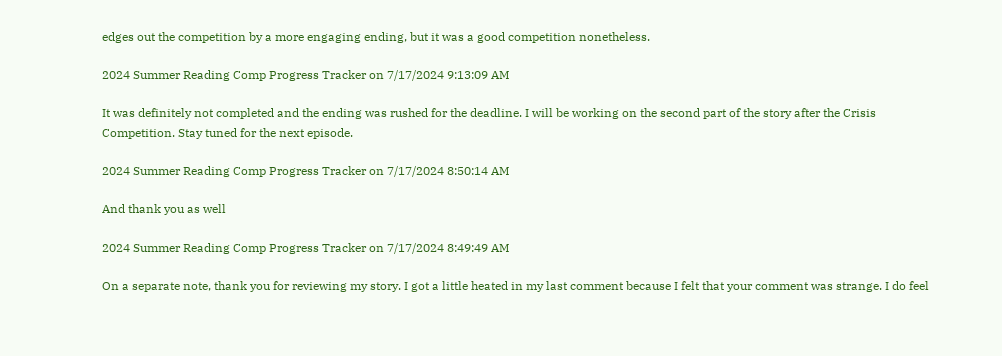edges out the competition by a more engaging ending, but it was a good competition nonetheless.

2024 Summer Reading Comp Progress Tracker on 7/17/2024 9:13:09 AM

It was definitely not completed and the ending was rushed for the deadline. I will be working on the second part of the story after the Crisis Competition. Stay tuned for the next episode.

2024 Summer Reading Comp Progress Tracker on 7/17/2024 8:50:14 AM

And thank you as well

2024 Summer Reading Comp Progress Tracker on 7/17/2024 8:49:49 AM

On a separate note, thank you for reviewing my story. I got a little heated in my last comment because I felt that your comment was strange. I do feel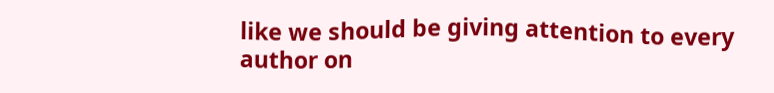like we should be giving attention to every author on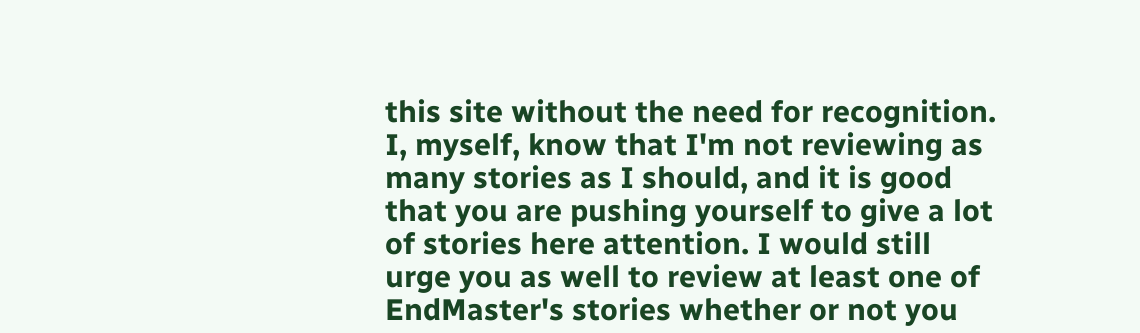this site without the need for recognition. I, myself, know that I'm not reviewing as many stories as I should, and it is good that you are pushing yourself to give a lot of stories here attention. I would still urge you as well to review at least one of EndMaster's stories whether or not you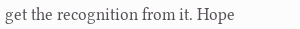get the recognition from it. Hope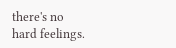there's no hard feelings.